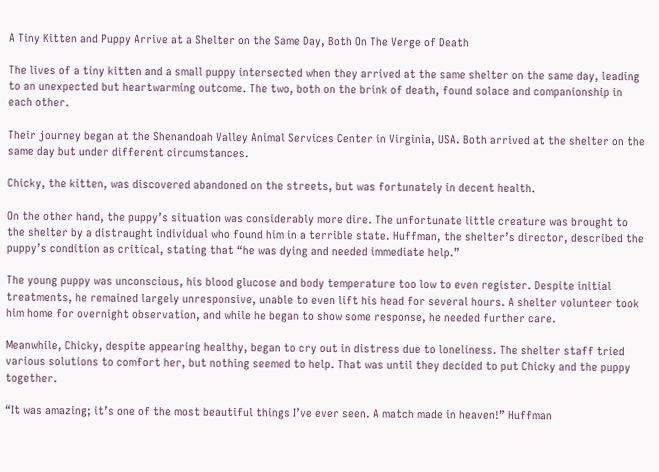A Tiny Kitten and Puppy Arrive at a Shelter on the Same Day, Both On The Verge of Death

The lives of a tiny kitten and a small puppy intersected when they arrived at the same shelter on the same day, leading to an unexpected but heartwarming outcome. The two, both on the brink of death, found solace and companionship in each other.

Their journey began at the Shenandoah Valley Animal Services Center in Virginia, USA. Both arrived at the shelter on the same day but under different circumstances.

Chicky, the kitten, was discovered abandoned on the streets, but was fortunately in decent health.

On the other hand, the puppy’s situation was considerably more dire. The unfortunate little creature was brought to the shelter by a distraught individual who found him in a terrible state. Huffman, the shelter’s director, described the puppy’s condition as critical, stating that “he was dying and needed immediate help.”

The young puppy was unconscious, his blood glucose and body temperature too low to even register. Despite initial treatments, he remained largely unresponsive, unable to even lift his head for several hours. A shelter volunteer took him home for overnight observation, and while he began to show some response, he needed further care.

Meanwhile, Chicky, despite appearing healthy, began to cry out in distress due to loneliness. The shelter staff tried various solutions to comfort her, but nothing seemed to help. That was until they decided to put Chicky and the puppy together.

“It was amazing; it’s one of the most beautiful things I’ve ever seen. A match made in heaven!” Huffman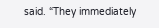said. “They immediately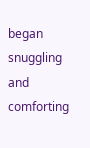began snuggling and comforting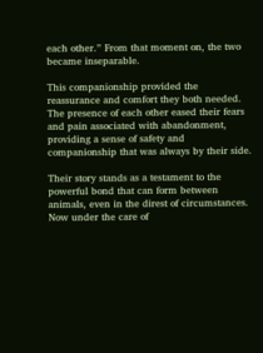each other.” From that moment on, the two became inseparable.

This companionship provided the reassurance and comfort they both needed. The presence of each other eased their fears and pain associated with abandonment, providing a sense of safety and companionship that was always by their side.

Their story stands as a testament to the powerful bond that can form between animals, even in the direst of circumstances. Now under the care of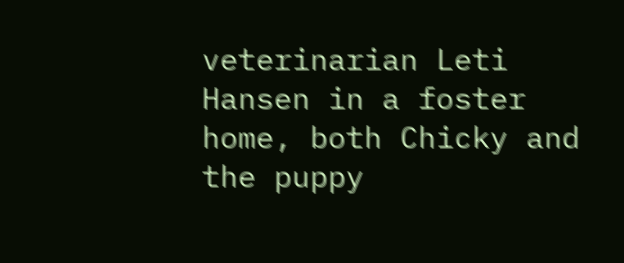veterinarian Leti Hansen in a foster home, both Chicky and the puppy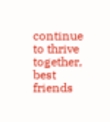continue to thrive together, best friends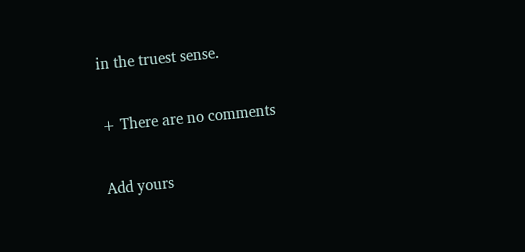in the truest sense.

+ There are no comments

Add yours